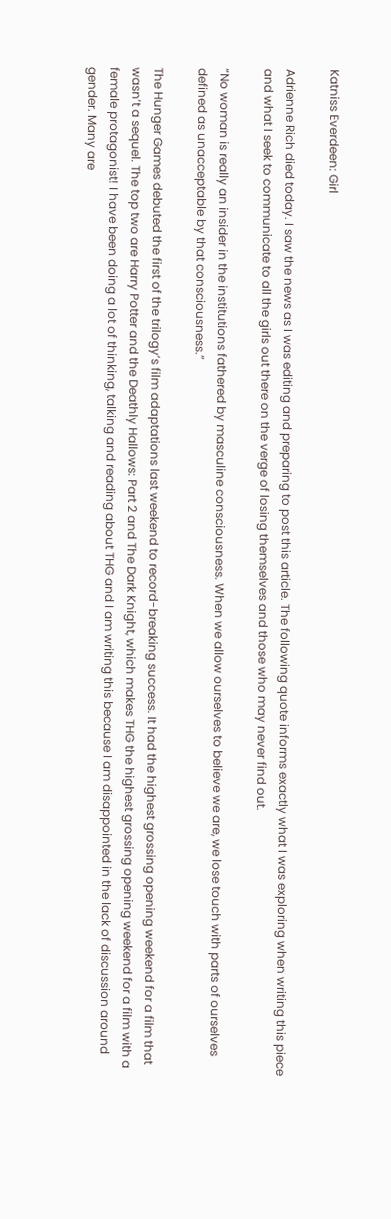Katniss Everdeen: Girl

Adrienne Rich died today. I saw the news as I was editing and preparing to post this article. The following quote informs exactly what I was exploring when writing this piece and what I seek to communicate to all the girls out there on the verge of losing themselves and those who may never find out.

“No woman is really an insider in the institutions fathered by masculine consciousness. When we allow ourselves to believe we are, we lose touch with parts of ourselves defined as unacceptable by that consciousness.”

The Hunger Games debuted the first of the trilogy’s film adaptations last weekend to record-breaking success. It had the highest grossing opening weekend for a film that wasn’t a sequel. The top two are Harry Potter and the Deathly Hallows: Part 2 and The Dark Knight, which makes THG the highest grossing opening weekend for a film with a female protagonist! I have been doing a lot of thinking, talking and reading about THG and I am writing this because I am disappointed in the lack of discussion around gender. Many are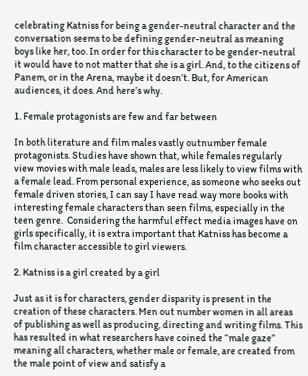celebrating Katniss for being a gender-neutral character and the conversation seems to be defining gender-neutral as meaning boys like her, too. In order for this character to be gender-neutral it would have to not matter that she is a girl. And, to the citizens of Panem, or in the Arena, maybe it doesn’t. But, for American audiences, it does. And here’s why.

1. Female protagonists are few and far between

In both literature and film males vastly outnumber female protagonists. Studies have shown that, while females regularly view movies with male leads, males are less likely to view films with a female lead. From personal experience, as someone who seeks out female driven stories, I can say I have read way more books with interesting female characters than seen films, especially in the teen genre.  Considering the harmful effect media images have on girls specifically, it is extra important that Katniss has become a film character accessible to girl viewers.

2. Katniss is a girl created by a girl

Just as it is for characters, gender disparity is present in the creation of these characters. Men out number women in all areas of publishing as well as producing, directing and writing films. This has resulted in what researchers have coined the “male gaze” meaning all characters, whether male or female, are created from the male point of view and satisfy a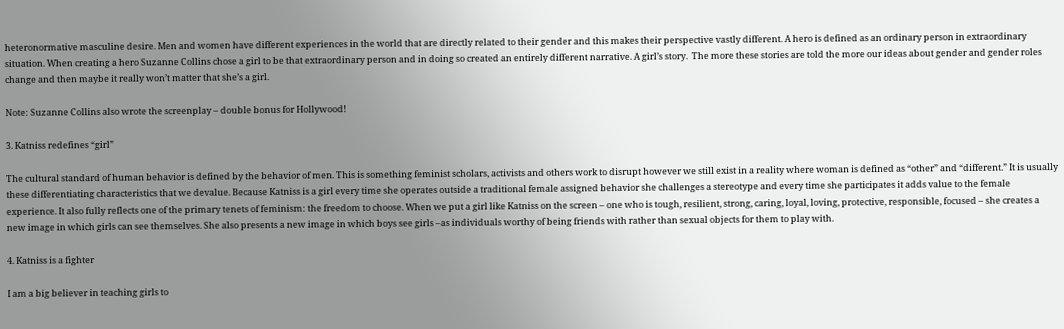heteronormative masculine desire. Men and women have different experiences in the world that are directly related to their gender and this makes their perspective vastly different. A hero is defined as an ordinary person in extraordinary situation. When creating a hero Suzanne Collins chose a girl to be that extraordinary person and in doing so created an entirely different narrative. A girl’s story.  The more these stories are told the more our ideas about gender and gender roles change and then maybe it really won’t matter that she’s a girl.

Note: Suzanne Collins also wrote the screenplay – double bonus for Hollywood!

3. Katniss redefines “girl”

The cultural standard of human behavior is defined by the behavior of men. This is something feminist scholars, activists and others work to disrupt however we still exist in a reality where woman is defined as “other” and “different.” It is usually these differentiating characteristics that we devalue. Because Katniss is a girl every time she operates outside a traditional female assigned behavior she challenges a stereotype and every time she participates it adds value to the female experience. It also fully reflects one of the primary tenets of feminism: the freedom to choose. When we put a girl like Katniss on the screen – one who is tough, resilient, strong, caring, loyal, loving, protective, responsible, focused – she creates a new image in which girls can see themselves. She also presents a new image in which boys see girls –as individuals worthy of being friends with rather than sexual objects for them to play with.

4. Katniss is a fighter

I am a big believer in teaching girls to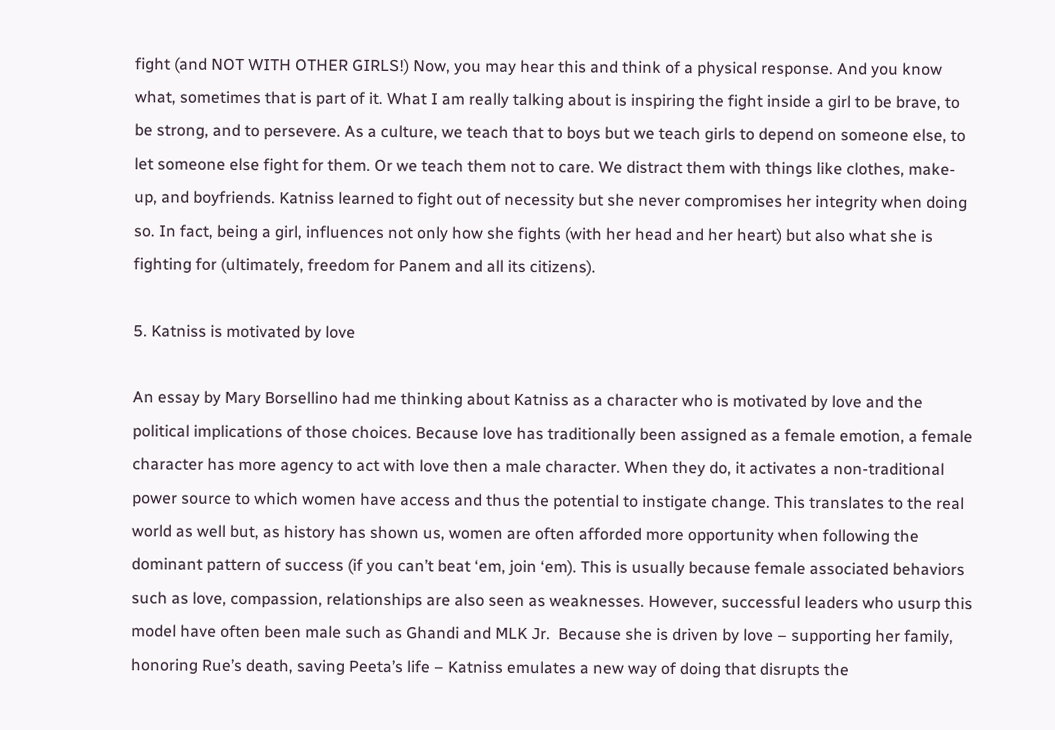fight (and NOT WITH OTHER GIRLS!) Now, you may hear this and think of a physical response. And you know what, sometimes that is part of it. What I am really talking about is inspiring the fight inside a girl to be brave, to be strong, and to persevere. As a culture, we teach that to boys but we teach girls to depend on someone else, to let someone else fight for them. Or we teach them not to care. We distract them with things like clothes, make-up, and boyfriends. Katniss learned to fight out of necessity but she never compromises her integrity when doing so. In fact, being a girl, influences not only how she fights (with her head and her heart) but also what she is fighting for (ultimately, freedom for Panem and all its citizens).

5. Katniss is motivated by love

An essay by Mary Borsellino had me thinking about Katniss as a character who is motivated by love and the political implications of those choices. Because love has traditionally been assigned as a female emotion, a female character has more agency to act with love then a male character. When they do, it activates a non-traditional power source to which women have access and thus the potential to instigate change. This translates to the real world as well but, as history has shown us, women are often afforded more opportunity when following the dominant pattern of success (if you can’t beat ‘em, join ‘em). This is usually because female associated behaviors such as love, compassion, relationships are also seen as weaknesses. However, successful leaders who usurp this model have often been male such as Ghandi and MLK Jr.  Because she is driven by love – supporting her family, honoring Rue’s death, saving Peeta’s life – Katniss emulates a new way of doing that disrupts the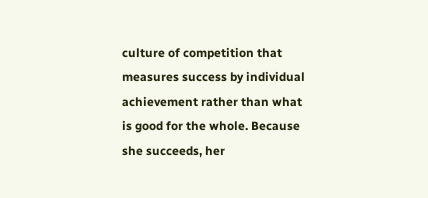culture of competition that measures success by individual achievement rather than what is good for the whole. Because she succeeds, her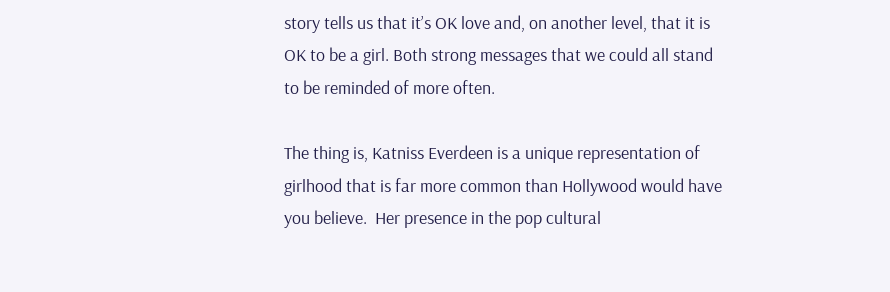story tells us that it’s OK love and, on another level, that it is OK to be a girl. Both strong messages that we could all stand to be reminded of more often.

The thing is, Katniss Everdeen is a unique representation of girlhood that is far more common than Hollywood would have you believe.  Her presence in the pop cultural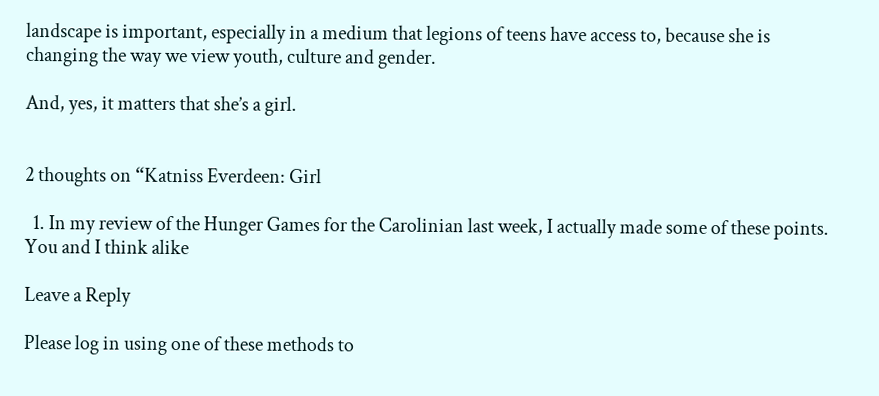landscape is important, especially in a medium that legions of teens have access to, because she is changing the way we view youth, culture and gender.

And, yes, it matters that she’s a girl.


2 thoughts on “Katniss Everdeen: Girl

  1. In my review of the Hunger Games for the Carolinian last week, I actually made some of these points. You and I think alike

Leave a Reply

Please log in using one of these methods to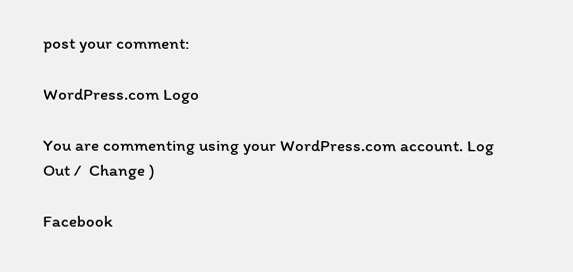post your comment:

WordPress.com Logo

You are commenting using your WordPress.com account. Log Out /  Change )

Facebook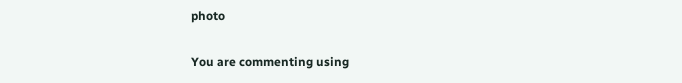photo

You are commenting using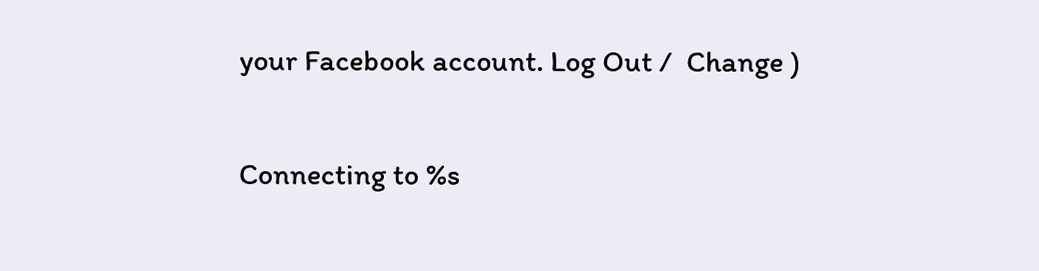your Facebook account. Log Out /  Change )

Connecting to %s